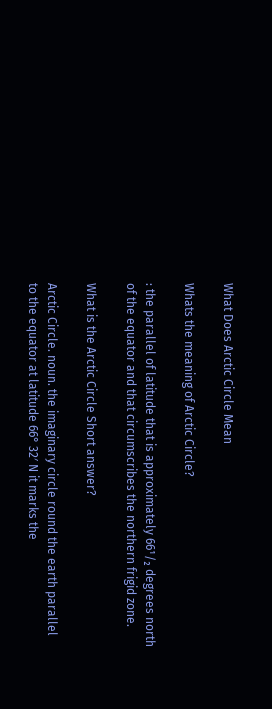What Does Arctic Circle Mean

Whats the meaning of Arctic Circle?

: the parallel of latitude that is approximately 66¹/₂ degrees north of the equator and that circumscribes the northern frigid zone.

What is the Arctic Circle Short answer?

Arctic Circle. noun. the imaginary circle round the earth parallel to the equator at latitude 66° 32′ N it marks the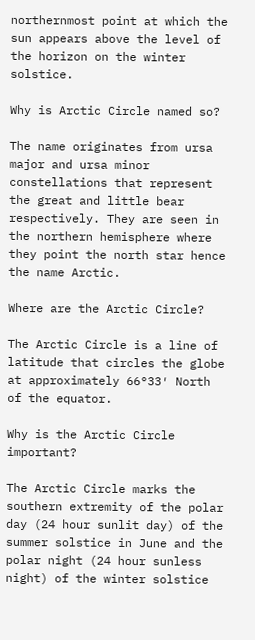northernmost point at which the sun appears above the level of the horizon on the winter solstice.

Why is Arctic Circle named so?

The name originates from ursa major and ursa minor constellations that represent the great and little bear respectively. They are seen in the northern hemisphere where they point the north star hence the name Arctic.

Where are the Arctic Circle?

The Arctic Circle is a line of latitude that circles the globe at approximately 66°33′ North of the equator.

Why is the Arctic Circle important?

The Arctic Circle marks the southern extremity of the polar day (24 hour sunlit day) of the summer solstice in June and the polar night (24 hour sunless night) of the winter solstice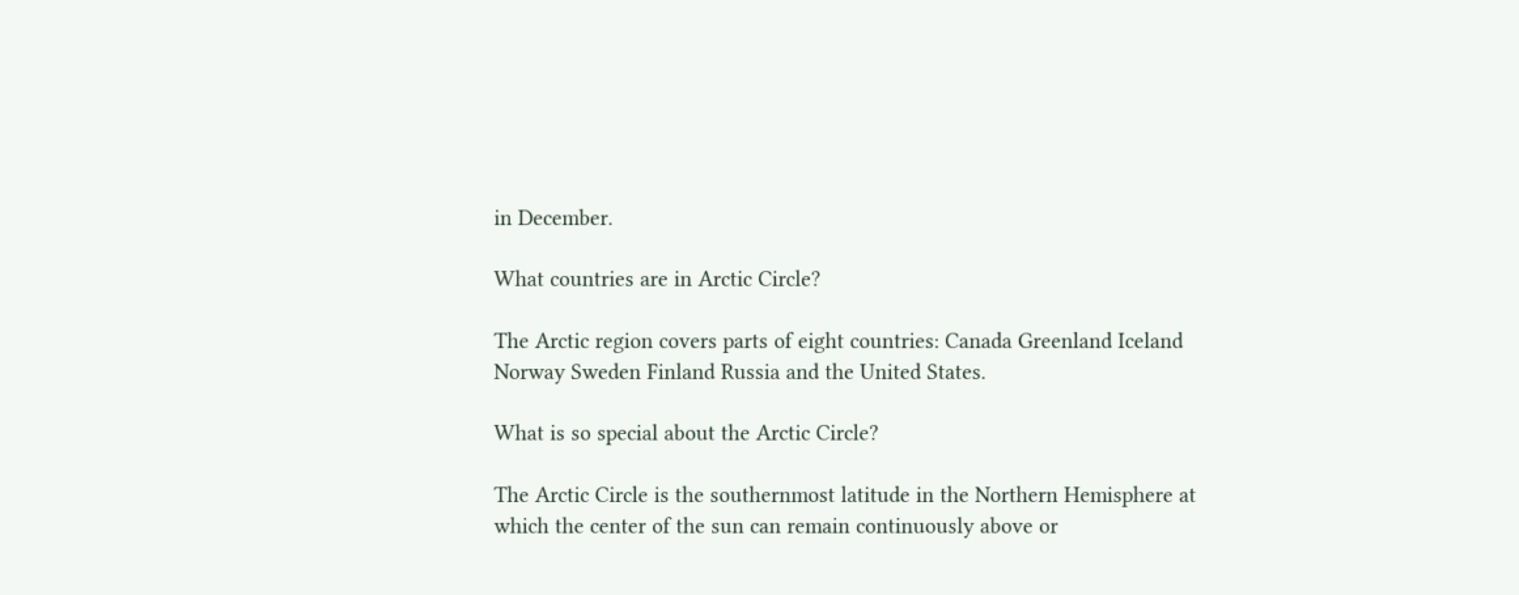in December.

What countries are in Arctic Circle?

The Arctic region covers parts of eight countries: Canada Greenland Iceland Norway Sweden Finland Russia and the United States.

What is so special about the Arctic Circle?

The Arctic Circle is the southernmost latitude in the Northern Hemisphere at which the center of the sun can remain continuously above or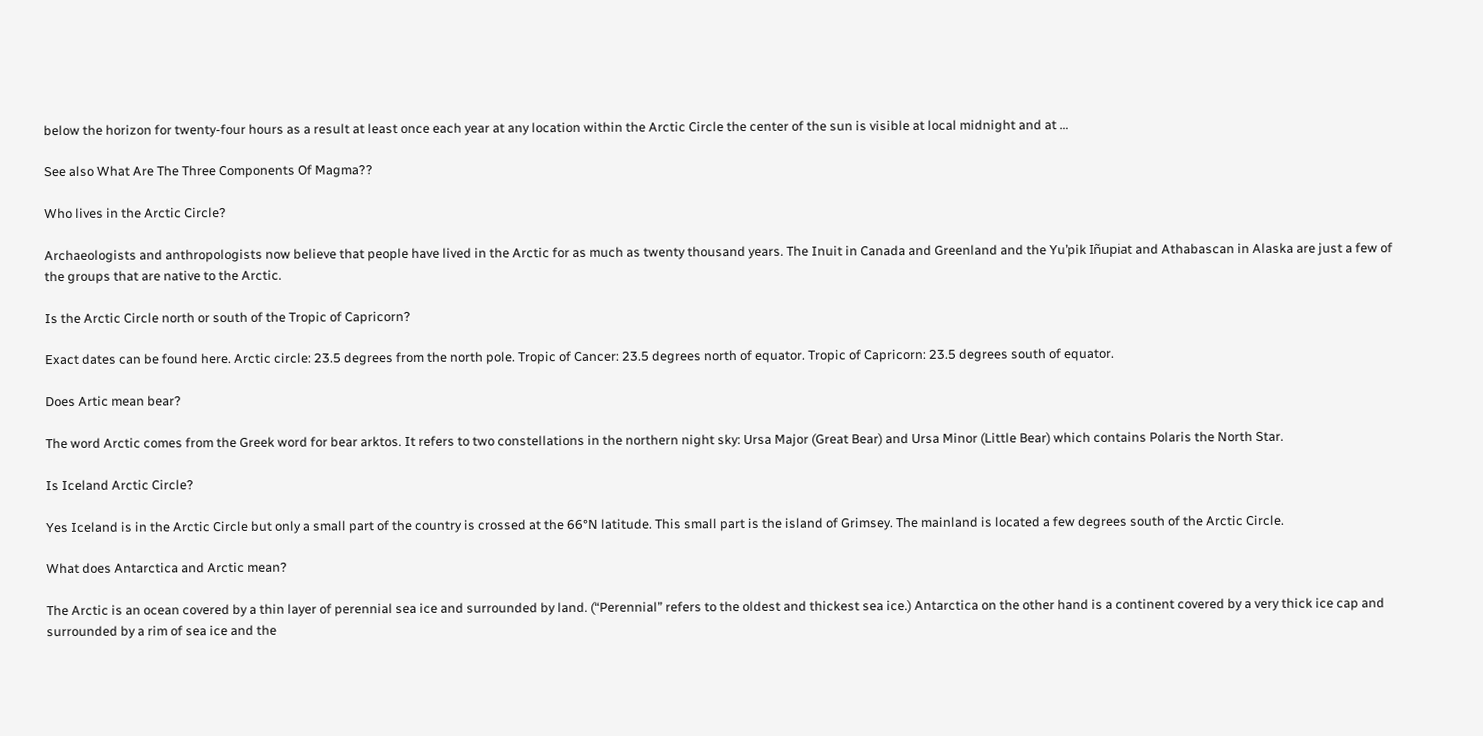below the horizon for twenty-four hours as a result at least once each year at any location within the Arctic Circle the center of the sun is visible at local midnight and at …

See also What Are The Three Components Of Magma??

Who lives in the Arctic Circle?

Archaeologists and anthropologists now believe that people have lived in the Arctic for as much as twenty thousand years. The Inuit in Canada and Greenland and the Yu’pik Iñupiat and Athabascan in Alaska are just a few of the groups that are native to the Arctic.

Is the Arctic Circle north or south of the Tropic of Capricorn?

Exact dates can be found here. Arctic circle: 23.5 degrees from the north pole. Tropic of Cancer: 23.5 degrees north of equator. Tropic of Capricorn: 23.5 degrees south of equator.

Does Artic mean bear?

The word Arctic comes from the Greek word for bear arktos. It refers to two constellations in the northern night sky: Ursa Major (Great Bear) and Ursa Minor (Little Bear) which contains Polaris the North Star.

Is Iceland Arctic Circle?

Yes Iceland is in the Arctic Circle but only a small part of the country is crossed at the 66°N latitude. This small part is the island of Grimsey. The mainland is located a few degrees south of the Arctic Circle.

What does Antarctica and Arctic mean?

The Arctic is an ocean covered by a thin layer of perennial sea ice and surrounded by land. (“Perennial” refers to the oldest and thickest sea ice.) Antarctica on the other hand is a continent covered by a very thick ice cap and surrounded by a rim of sea ice and the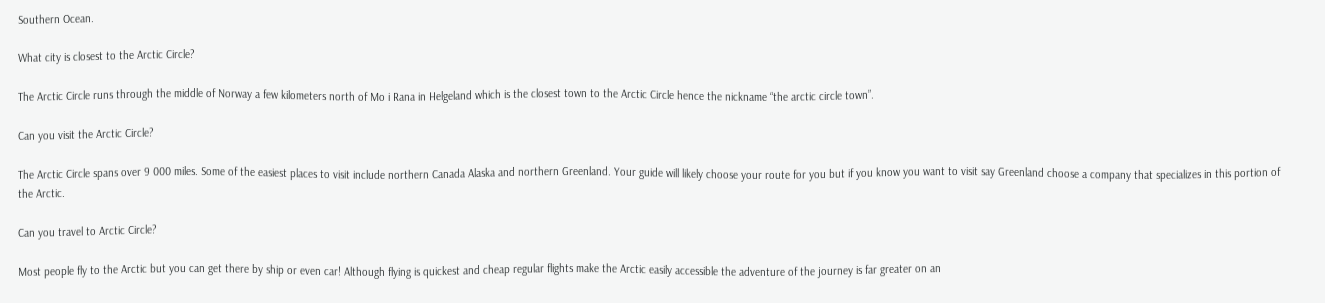Southern Ocean.

What city is closest to the Arctic Circle?

The Arctic Circle runs through the middle of Norway a few kilometers north of Mo i Rana in Helgeland which is the closest town to the Arctic Circle hence the nickname “the arctic circle town”.

Can you visit the Arctic Circle?

The Arctic Circle spans over 9 000 miles. Some of the easiest places to visit include northern Canada Alaska and northern Greenland. Your guide will likely choose your route for you but if you know you want to visit say Greenland choose a company that specializes in this portion of the Arctic.

Can you travel to Arctic Circle?

Most people fly to the Arctic but you can get there by ship or even car! Although flying is quickest and cheap regular flights make the Arctic easily accessible the adventure of the journey is far greater on an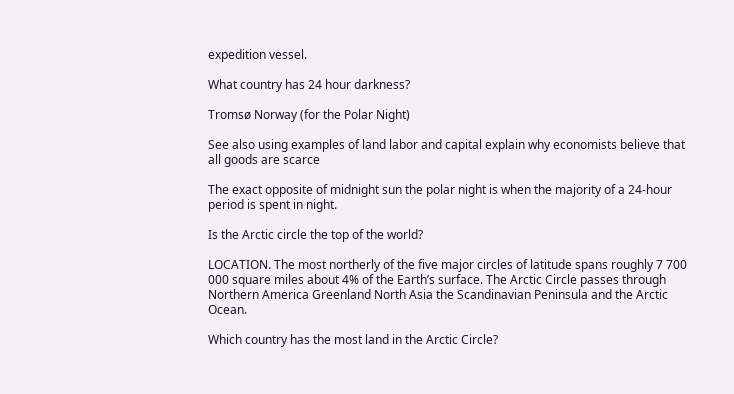expedition vessel.

What country has 24 hour darkness?

Tromsø Norway (for the Polar Night)

See also using examples of land labor and capital explain why economists believe that all goods are scarce

The exact opposite of midnight sun the polar night is when the majority of a 24-hour period is spent in night.

Is the Arctic circle the top of the world?

LOCATION. The most northerly of the five major circles of latitude spans roughly 7 700 000 square miles about 4% of the Earth’s surface. The Arctic Circle passes through Northern America Greenland North Asia the Scandinavian Peninsula and the Arctic Ocean.

Which country has the most land in the Arctic Circle?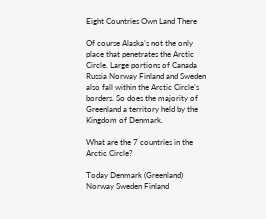Eight Countries Own Land There

Of course Alaska’s not the only place that penetrates the Arctic Circle. Large portions of Canada Russia Norway Finland and Sweden also fall within the Arctic Circle’s borders. So does the majority of Greenland a territory held by the Kingdom of Denmark.

What are the 7 countries in the Arctic Circle?

Today Denmark (Greenland) Norway Sweden Finland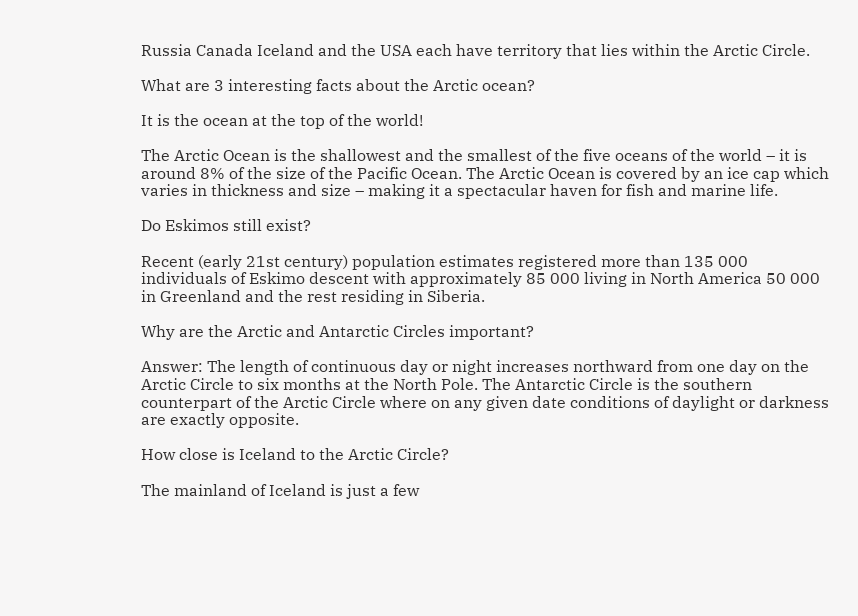Russia Canada Iceland and the USA each have territory that lies within the Arctic Circle.

What are 3 interesting facts about the Arctic ocean?

It is the ocean at the top of the world!

The Arctic Ocean is the shallowest and the smallest of the five oceans of the world – it is around 8% of the size of the Pacific Ocean. The Arctic Ocean is covered by an ice cap which varies in thickness and size – making it a spectacular haven for fish and marine life.

Do Eskimos still exist?

Recent (early 21st century) population estimates registered more than 135 000 individuals of Eskimo descent with approximately 85 000 living in North America 50 000 in Greenland and the rest residing in Siberia.

Why are the Arctic and Antarctic Circles important?

Answer: The length of continuous day or night increases northward from one day on the Arctic Circle to six months at the North Pole. The Antarctic Circle is the southern counterpart of the Arctic Circle where on any given date conditions of daylight or darkness are exactly opposite.

How close is Iceland to the Arctic Circle?

The mainland of Iceland is just a few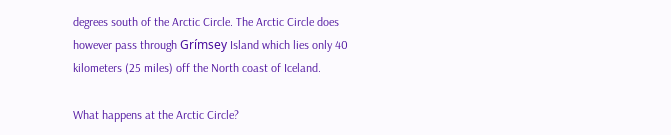degrees south of the Arctic Circle. The Arctic Circle does however pass through Grímsey Island which lies only 40 kilometers (25 miles) off the North coast of Iceland.

What happens at the Arctic Circle?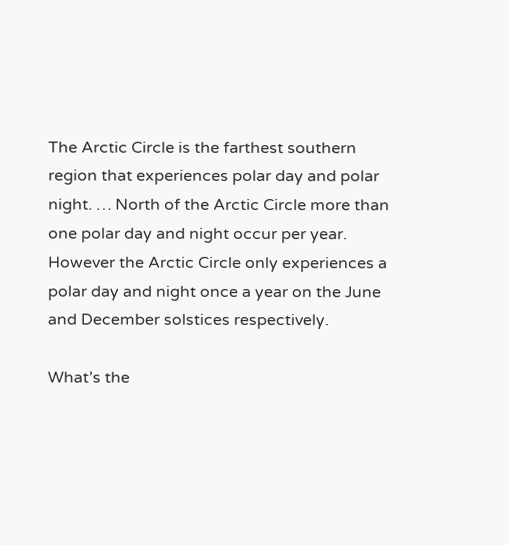The Arctic Circle is the farthest southern region that experiences polar day and polar night. … North of the Arctic Circle more than one polar day and night occur per year. However the Arctic Circle only experiences a polar day and night once a year on the June and December solstices respectively.

What’s the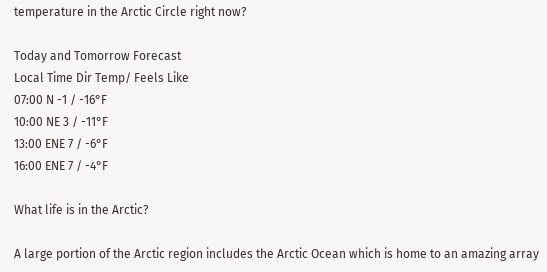temperature in the Arctic Circle right now?

Today and Tomorrow Forecast
Local Time Dir Temp/ Feels Like
07:00 N -1 / -16°F
10:00 NE 3 / -11°F
13:00 ENE 7 / -6°F
16:00 ENE 7 / -4°F

What life is in the Arctic?

A large portion of the Arctic region includes the Arctic Ocean which is home to an amazing array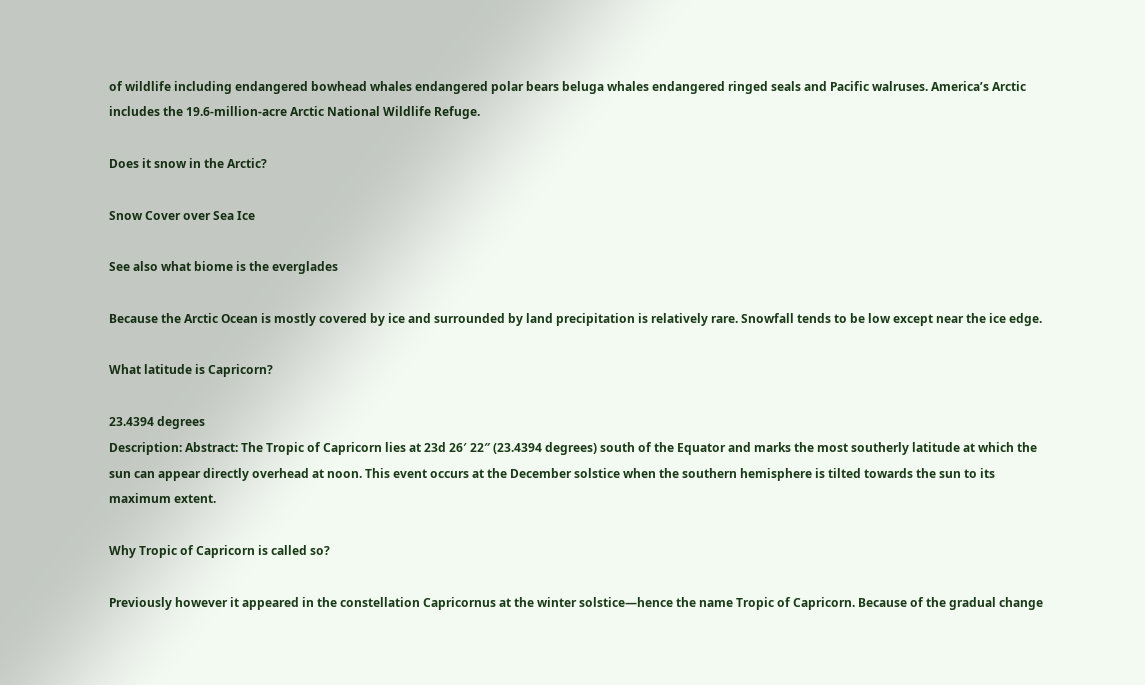of wildlife including endangered bowhead whales endangered polar bears beluga whales endangered ringed seals and Pacific walruses. America’s Arctic includes the 19.6-million-acre Arctic National Wildlife Refuge.

Does it snow in the Arctic?

Snow Cover over Sea Ice

See also what biome is the everglades

Because the Arctic Ocean is mostly covered by ice and surrounded by land precipitation is relatively rare. Snowfall tends to be low except near the ice edge.

What latitude is Capricorn?

23.4394 degrees
Description: Abstract: The Tropic of Capricorn lies at 23d 26′ 22″ (23.4394 degrees) south of the Equator and marks the most southerly latitude at which the sun can appear directly overhead at noon. This event occurs at the December solstice when the southern hemisphere is tilted towards the sun to its maximum extent.

Why Tropic of Capricorn is called so?

Previously however it appeared in the constellation Capricornus at the winter solstice—hence the name Tropic of Capricorn. Because of the gradual change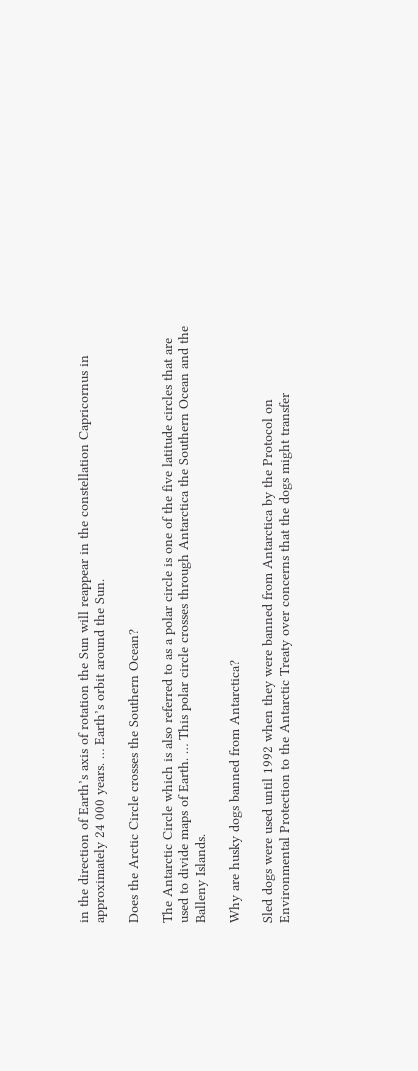in the direction of Earth’s axis of rotation the Sun will reappear in the constellation Capricornus in approximately 24 000 years. … Earth’s orbit around the Sun.

Does the Arctic Circle crosses the Southern Ocean?

The Antarctic Circle which is also referred to as a polar circle is one of the five latitude circles that are used to divide maps of Earth. … This polar circle crosses through Antarctica the Southern Ocean and the Balleny Islands.

Why are husky dogs banned from Antarctica?

Sled dogs were used until 1992 when they were banned from Antarctica by the Protocol on Environmental Protection to the Antarctic Treaty over concerns that the dogs might transfer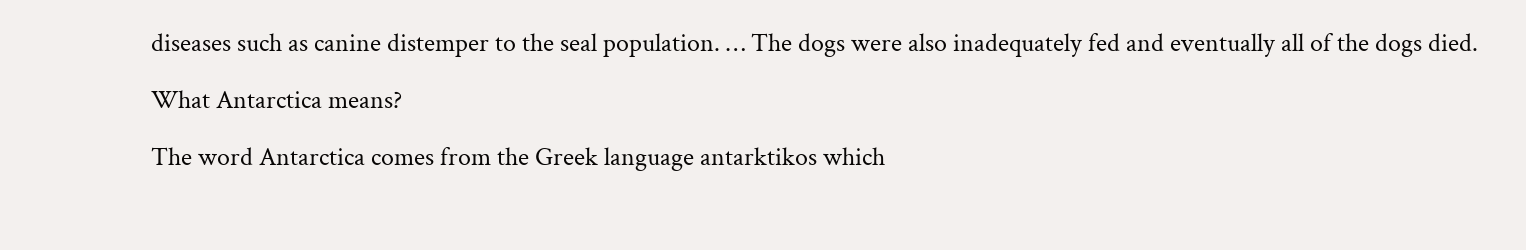diseases such as canine distemper to the seal population. … The dogs were also inadequately fed and eventually all of the dogs died.

What Antarctica means?

The word Antarctica comes from the Greek language antarktikos which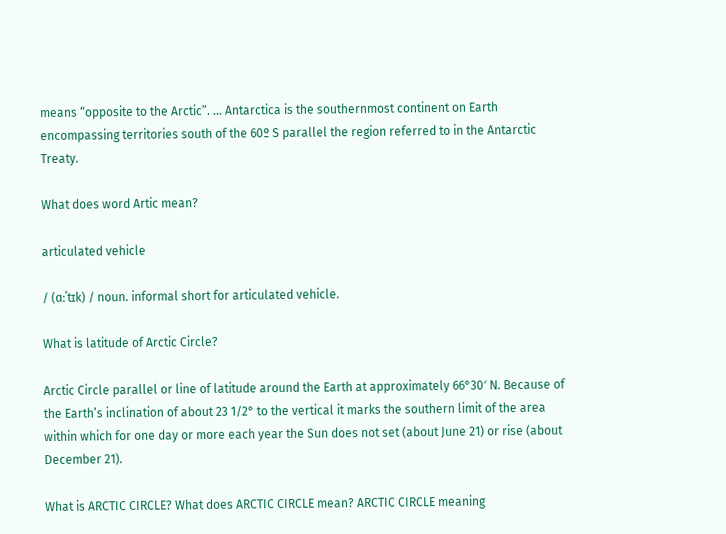means “opposite to the Arctic”. … Antarctica is the southernmost continent on Earth encompassing territories south of the 60º S parallel the region referred to in the Antarctic Treaty.

What does word Artic mean?

articulated vehicle

/ (ɑːˈtɪk) / noun. informal short for articulated vehicle.

What is latitude of Arctic Circle?

Arctic Circle parallel or line of latitude around the Earth at approximately 66°30′ N. Because of the Earth’s inclination of about 23 1/2° to the vertical it marks the southern limit of the area within which for one day or more each year the Sun does not set (about June 21) or rise (about December 21).

What is ARCTIC CIRCLE? What does ARCTIC CIRCLE mean? ARCTIC CIRCLE meaning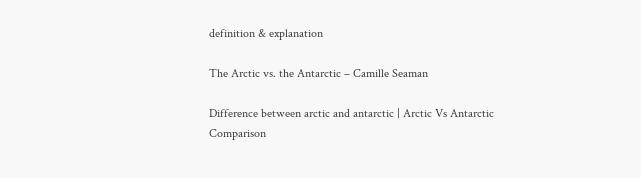definition & explanation

The Arctic vs. the Antarctic – Camille Seaman

Difference between arctic and antarctic | Arctic Vs Antarctic Comparison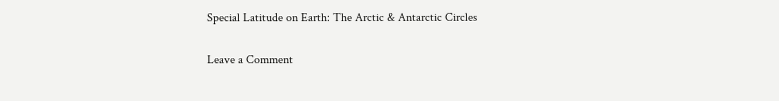Special Latitude on Earth: The Arctic & Antarctic Circles

Leave a Comment